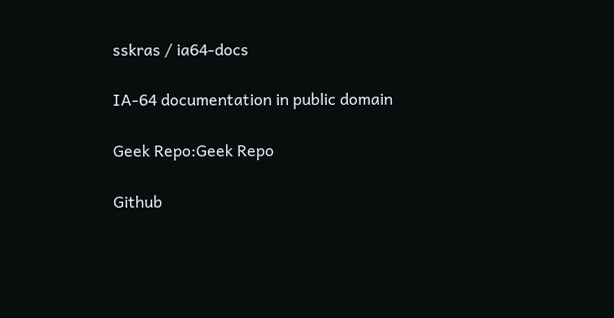sskras / ia64-docs

IA-64 documentation in public domain

Geek Repo:Geek Repo

Github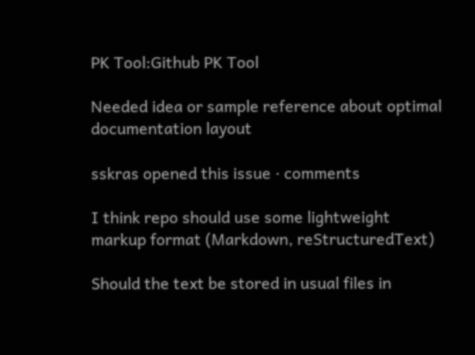PK Tool:Github PK Tool

Needed idea or sample reference about optimal documentation layout

sskras opened this issue · comments

I think repo should use some lightweight markup format (Markdown, reStructuredText)

Should the text be stored in usual files in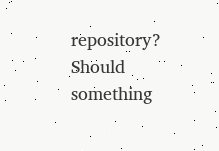repository?
Should something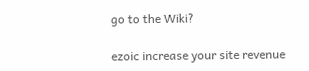go to the Wiki?

ezoic increase your site revenue